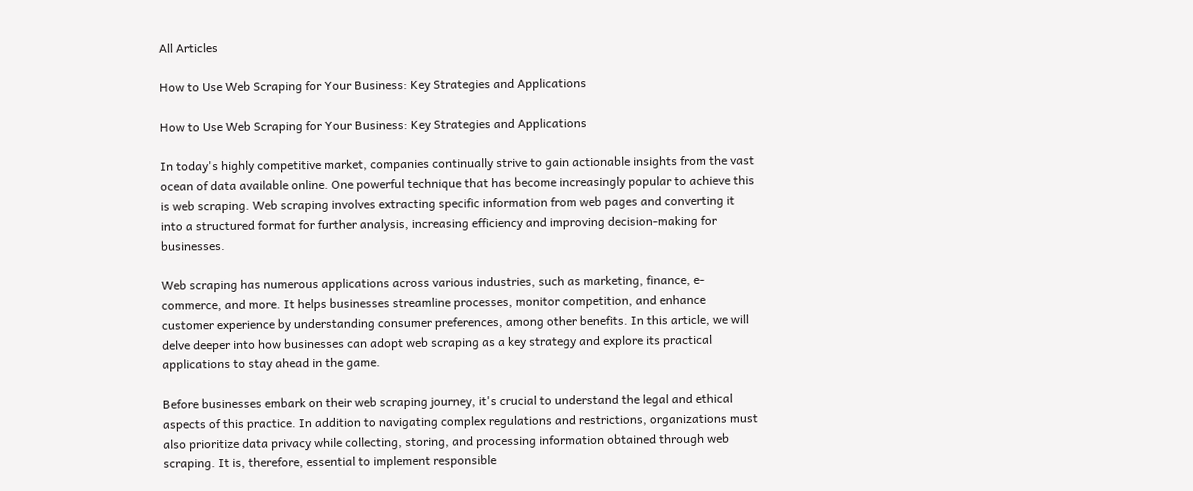All Articles

How to Use Web Scraping for Your Business: Key Strategies and Applications

How to Use Web Scraping for Your Business: Key Strategies and Applications

In today's highly competitive market, companies continually strive to gain actionable insights from the vast ocean of data available online. One powerful technique that has become increasingly popular to achieve this is web scraping. Web scraping involves extracting specific information from web pages and converting it into a structured format for further analysis, increasing efficiency and improving decision-making for businesses.

Web scraping has numerous applications across various industries, such as marketing, finance, e-commerce, and more. It helps businesses streamline processes, monitor competition, and enhance customer experience by understanding consumer preferences, among other benefits. In this article, we will delve deeper into how businesses can adopt web scraping as a key strategy and explore its practical applications to stay ahead in the game.

Before businesses embark on their web scraping journey, it's crucial to understand the legal and ethical aspects of this practice. In addition to navigating complex regulations and restrictions, organizations must also prioritize data privacy while collecting, storing, and processing information obtained through web scraping. It is, therefore, essential to implement responsible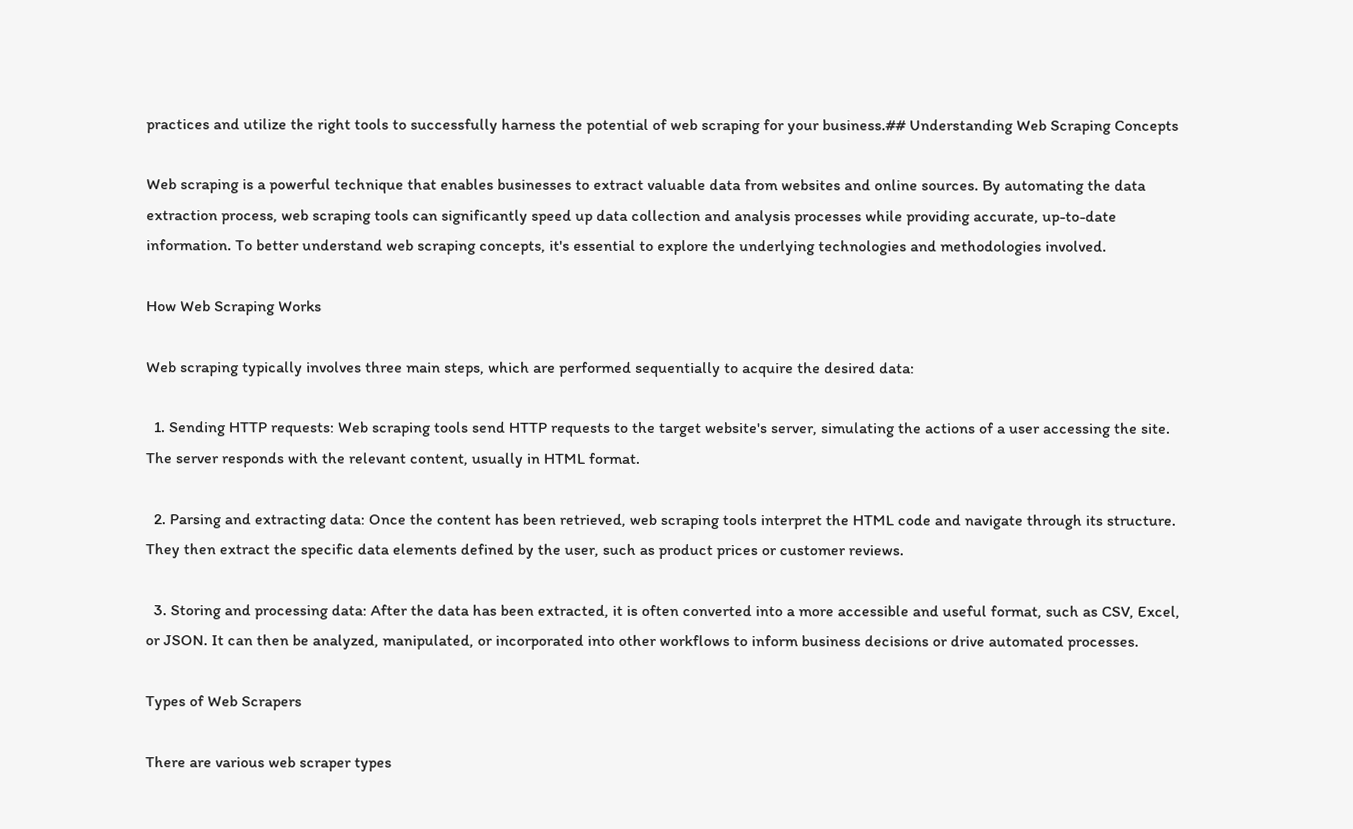practices and utilize the right tools to successfully harness the potential of web scraping for your business.## Understanding Web Scraping Concepts

Web scraping is a powerful technique that enables businesses to extract valuable data from websites and online sources. By automating the data extraction process, web scraping tools can significantly speed up data collection and analysis processes while providing accurate, up-to-date information. To better understand web scraping concepts, it's essential to explore the underlying technologies and methodologies involved.

How Web Scraping Works

Web scraping typically involves three main steps, which are performed sequentially to acquire the desired data:

  1. Sending HTTP requests: Web scraping tools send HTTP requests to the target website's server, simulating the actions of a user accessing the site. The server responds with the relevant content, usually in HTML format.

  2. Parsing and extracting data: Once the content has been retrieved, web scraping tools interpret the HTML code and navigate through its structure. They then extract the specific data elements defined by the user, such as product prices or customer reviews.

  3. Storing and processing data: After the data has been extracted, it is often converted into a more accessible and useful format, such as CSV, Excel, or JSON. It can then be analyzed, manipulated, or incorporated into other workflows to inform business decisions or drive automated processes.

Types of Web Scrapers

There are various web scraper types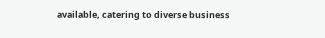available, catering to diverse business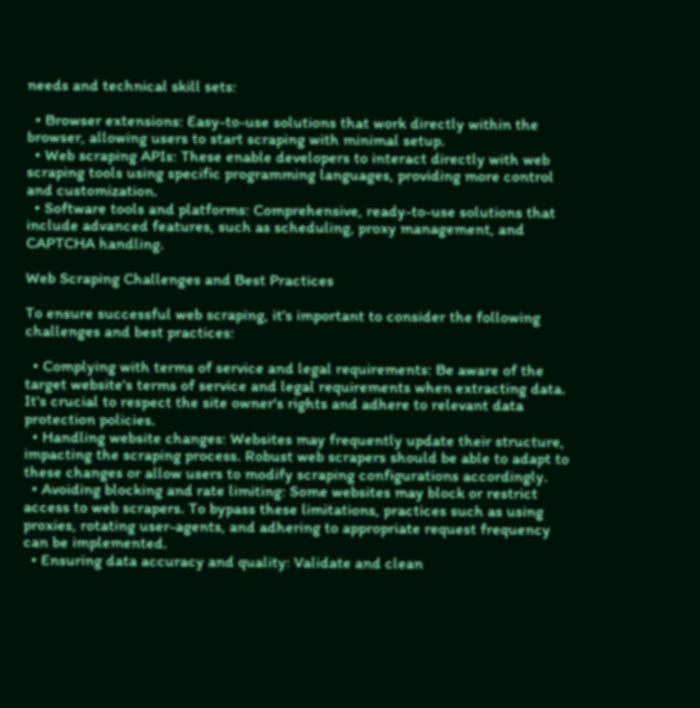needs and technical skill sets:

  • Browser extensions: Easy-to-use solutions that work directly within the browser, allowing users to start scraping with minimal setup.
  • Web scraping APIs: These enable developers to interact directly with web scraping tools using specific programming languages, providing more control and customization.
  • Software tools and platforms: Comprehensive, ready-to-use solutions that include advanced features, such as scheduling, proxy management, and CAPTCHA handling.

Web Scraping Challenges and Best Practices

To ensure successful web scraping, it's important to consider the following challenges and best practices:

  • Complying with terms of service and legal requirements: Be aware of the target website's terms of service and legal requirements when extracting data. It's crucial to respect the site owner's rights and adhere to relevant data protection policies.
  • Handling website changes: Websites may frequently update their structure, impacting the scraping process. Robust web scrapers should be able to adapt to these changes or allow users to modify scraping configurations accordingly.
  • Avoiding blocking and rate limiting: Some websites may block or restrict access to web scrapers. To bypass these limitations, practices such as using proxies, rotating user-agents, and adhering to appropriate request frequency can be implemented.
  • Ensuring data accuracy and quality: Validate and clean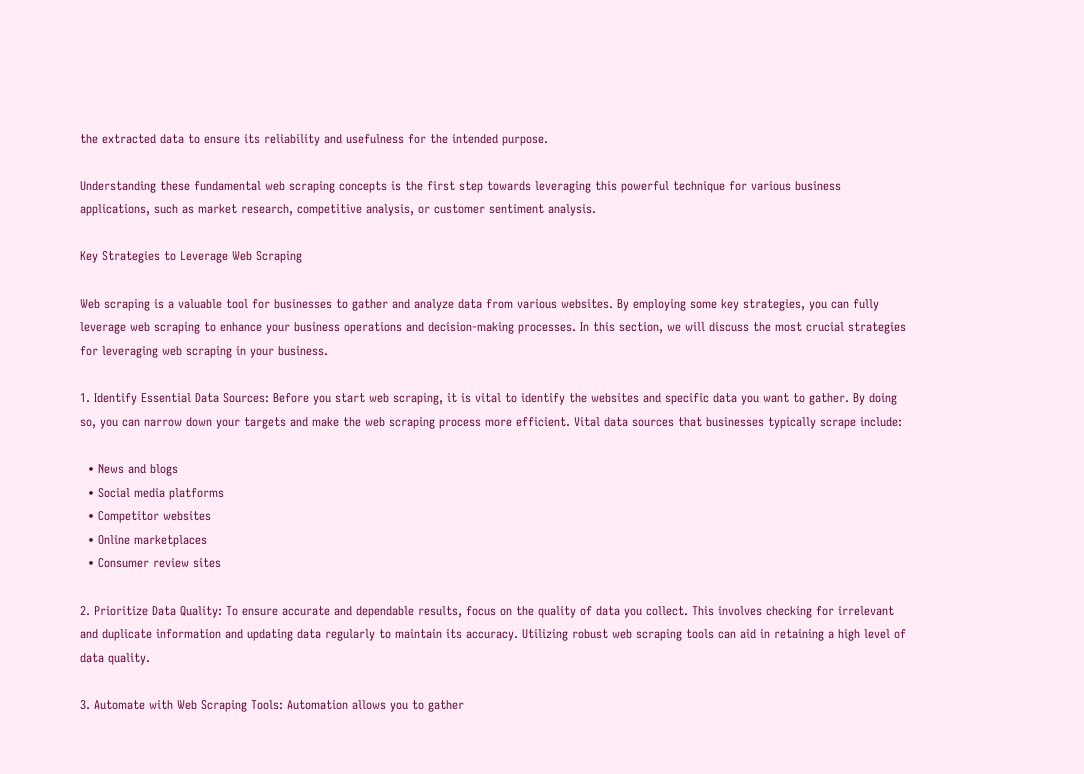the extracted data to ensure its reliability and usefulness for the intended purpose.

Understanding these fundamental web scraping concepts is the first step towards leveraging this powerful technique for various business applications, such as market research, competitive analysis, or customer sentiment analysis.

Key Strategies to Leverage Web Scraping

Web scraping is a valuable tool for businesses to gather and analyze data from various websites. By employing some key strategies, you can fully leverage web scraping to enhance your business operations and decision-making processes. In this section, we will discuss the most crucial strategies for leveraging web scraping in your business.

1. Identify Essential Data Sources: Before you start web scraping, it is vital to identify the websites and specific data you want to gather. By doing so, you can narrow down your targets and make the web scraping process more efficient. Vital data sources that businesses typically scrape include:

  • News and blogs
  • Social media platforms
  • Competitor websites
  • Online marketplaces
  • Consumer review sites

2. Prioritize Data Quality: To ensure accurate and dependable results, focus on the quality of data you collect. This involves checking for irrelevant and duplicate information and updating data regularly to maintain its accuracy. Utilizing robust web scraping tools can aid in retaining a high level of data quality.

3. Automate with Web Scraping Tools: Automation allows you to gather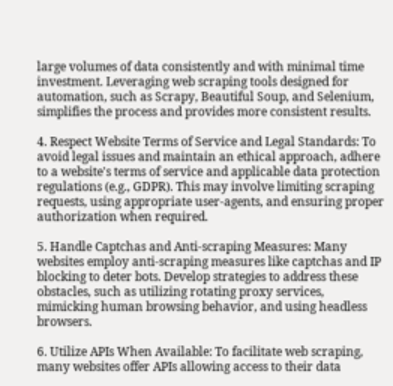large volumes of data consistently and with minimal time investment. Leveraging web scraping tools designed for automation, such as Scrapy, Beautiful Soup, and Selenium, simplifies the process and provides more consistent results.

4. Respect Website Terms of Service and Legal Standards: To avoid legal issues and maintain an ethical approach, adhere to a website's terms of service and applicable data protection regulations (e.g., GDPR). This may involve limiting scraping requests, using appropriate user-agents, and ensuring proper authorization when required.

5. Handle Captchas and Anti-scraping Measures: Many websites employ anti-scraping measures like captchas and IP blocking to deter bots. Develop strategies to address these obstacles, such as utilizing rotating proxy services, mimicking human browsing behavior, and using headless browsers.

6. Utilize APIs When Available: To facilitate web scraping, many websites offer APIs allowing access to their data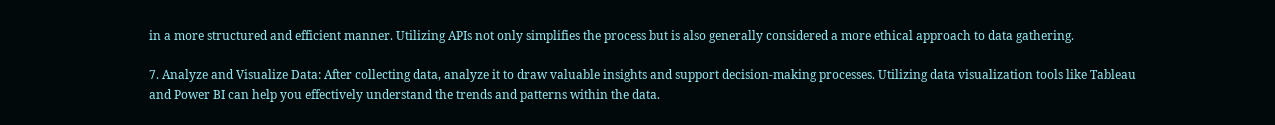in a more structured and efficient manner. Utilizing APIs not only simplifies the process but is also generally considered a more ethical approach to data gathering.

7. Analyze and Visualize Data: After collecting data, analyze it to draw valuable insights and support decision-making processes. Utilizing data visualization tools like Tableau and Power BI can help you effectively understand the trends and patterns within the data.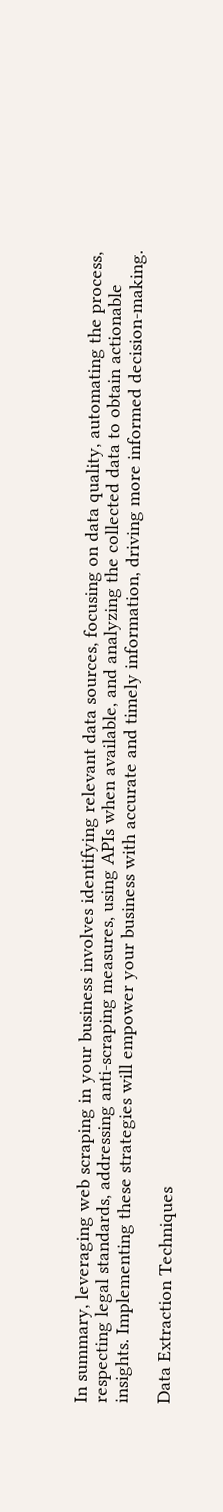In summary, leveraging web scraping in your business involves identifying relevant data sources, focusing on data quality, automating the process, respecting legal standards, addressing anti-scraping measures, using APIs when available, and analyzing the collected data to obtain actionable insights. Implementing these strategies will empower your business with accurate and timely information, driving more informed decision-making.

Data Extraction Techniques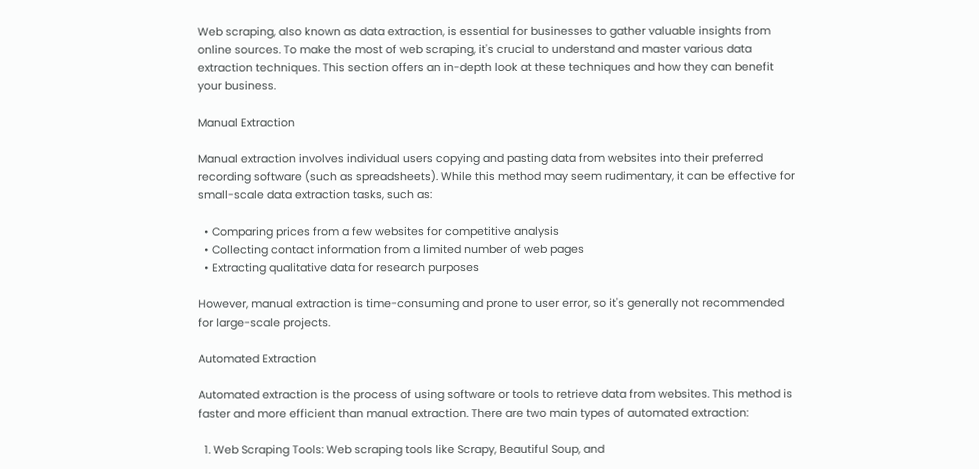Web scraping, also known as data extraction, is essential for businesses to gather valuable insights from online sources. To make the most of web scraping, it's crucial to understand and master various data extraction techniques. This section offers an in-depth look at these techniques and how they can benefit your business.

Manual Extraction

Manual extraction involves individual users copying and pasting data from websites into their preferred recording software (such as spreadsheets). While this method may seem rudimentary, it can be effective for small-scale data extraction tasks, such as:

  • Comparing prices from a few websites for competitive analysis
  • Collecting contact information from a limited number of web pages
  • Extracting qualitative data for research purposes

However, manual extraction is time-consuming and prone to user error, so it's generally not recommended for large-scale projects.

Automated Extraction

Automated extraction is the process of using software or tools to retrieve data from websites. This method is faster and more efficient than manual extraction. There are two main types of automated extraction:

  1. Web Scraping Tools: Web scraping tools like Scrapy, Beautiful Soup, and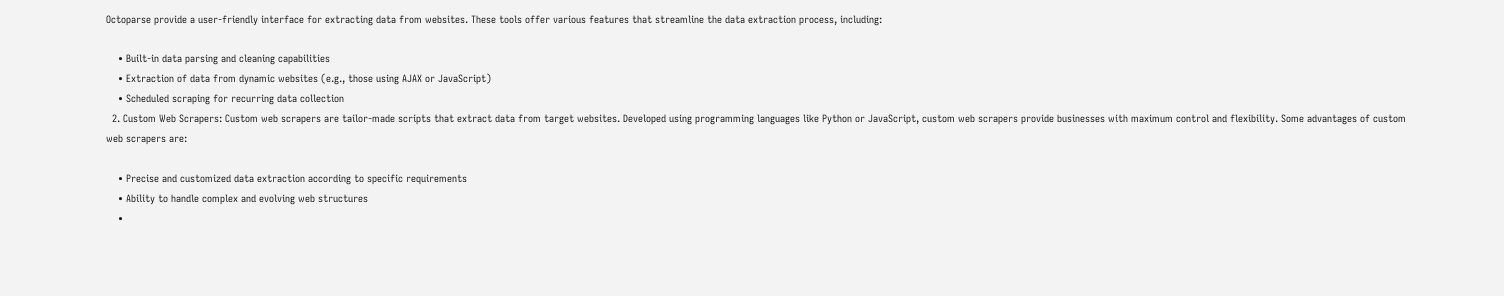Octoparse provide a user-friendly interface for extracting data from websites. These tools offer various features that streamline the data extraction process, including:

    • Built-in data parsing and cleaning capabilities
    • Extraction of data from dynamic websites (e.g., those using AJAX or JavaScript)
    • Scheduled scraping for recurring data collection
  2. Custom Web Scrapers: Custom web scrapers are tailor-made scripts that extract data from target websites. Developed using programming languages like Python or JavaScript, custom web scrapers provide businesses with maximum control and flexibility. Some advantages of custom web scrapers are:

    • Precise and customized data extraction according to specific requirements
    • Ability to handle complex and evolving web structures
    •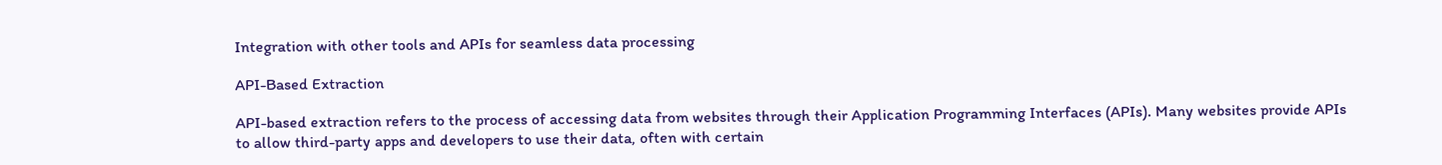Integration with other tools and APIs for seamless data processing

API-Based Extraction

API-based extraction refers to the process of accessing data from websites through their Application Programming Interfaces (APIs). Many websites provide APIs to allow third-party apps and developers to use their data, often with certain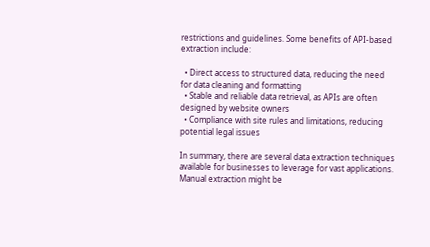restrictions and guidelines. Some benefits of API-based extraction include:

  • Direct access to structured data, reducing the need for data cleaning and formatting
  • Stable and reliable data retrieval, as APIs are often designed by website owners
  • Compliance with site rules and limitations, reducing potential legal issues

In summary, there are several data extraction techniques available for businesses to leverage for vast applications. Manual extraction might be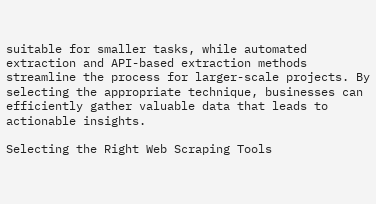suitable for smaller tasks, while automated extraction and API-based extraction methods streamline the process for larger-scale projects. By selecting the appropriate technique, businesses can efficiently gather valuable data that leads to actionable insights.

Selecting the Right Web Scraping Tools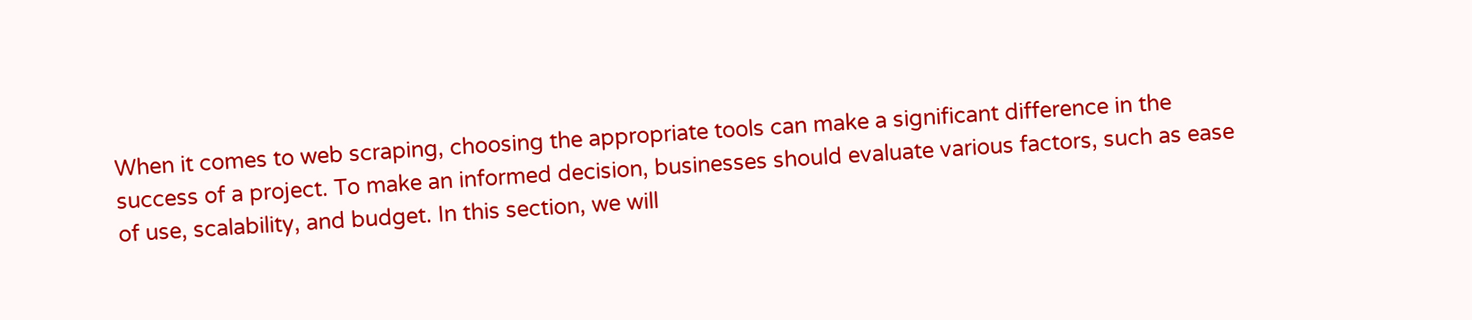When it comes to web scraping, choosing the appropriate tools can make a significant difference in the success of a project. To make an informed decision, businesses should evaluate various factors, such as ease of use, scalability, and budget. In this section, we will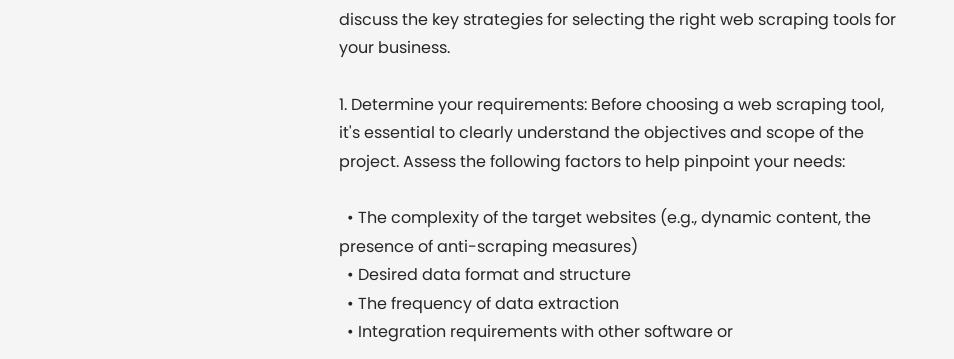discuss the key strategies for selecting the right web scraping tools for your business.

1. Determine your requirements: Before choosing a web scraping tool, it's essential to clearly understand the objectives and scope of the project. Assess the following factors to help pinpoint your needs:

  • The complexity of the target websites (e.g., dynamic content, the presence of anti-scraping measures)
  • Desired data format and structure
  • The frequency of data extraction
  • Integration requirements with other software or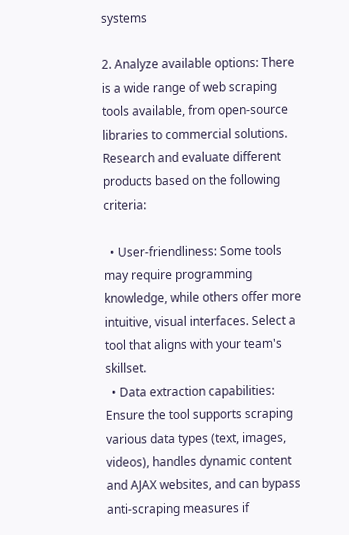systems

2. Analyze available options: There is a wide range of web scraping tools available, from open-source libraries to commercial solutions. Research and evaluate different products based on the following criteria:

  • User-friendliness: Some tools may require programming knowledge, while others offer more intuitive, visual interfaces. Select a tool that aligns with your team's skillset.
  • Data extraction capabilities: Ensure the tool supports scraping various data types (text, images, videos), handles dynamic content and AJAX websites, and can bypass anti-scraping measures if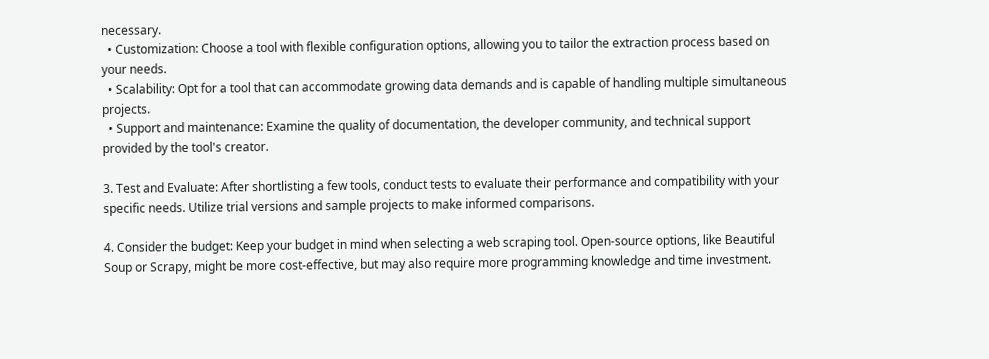necessary.
  • Customization: Choose a tool with flexible configuration options, allowing you to tailor the extraction process based on your needs.
  • Scalability: Opt for a tool that can accommodate growing data demands and is capable of handling multiple simultaneous projects.
  • Support and maintenance: Examine the quality of documentation, the developer community, and technical support provided by the tool's creator.

3. Test and Evaluate: After shortlisting a few tools, conduct tests to evaluate their performance and compatibility with your specific needs. Utilize trial versions and sample projects to make informed comparisons.

4. Consider the budget: Keep your budget in mind when selecting a web scraping tool. Open-source options, like Beautiful Soup or Scrapy, might be more cost-effective, but may also require more programming knowledge and time investment.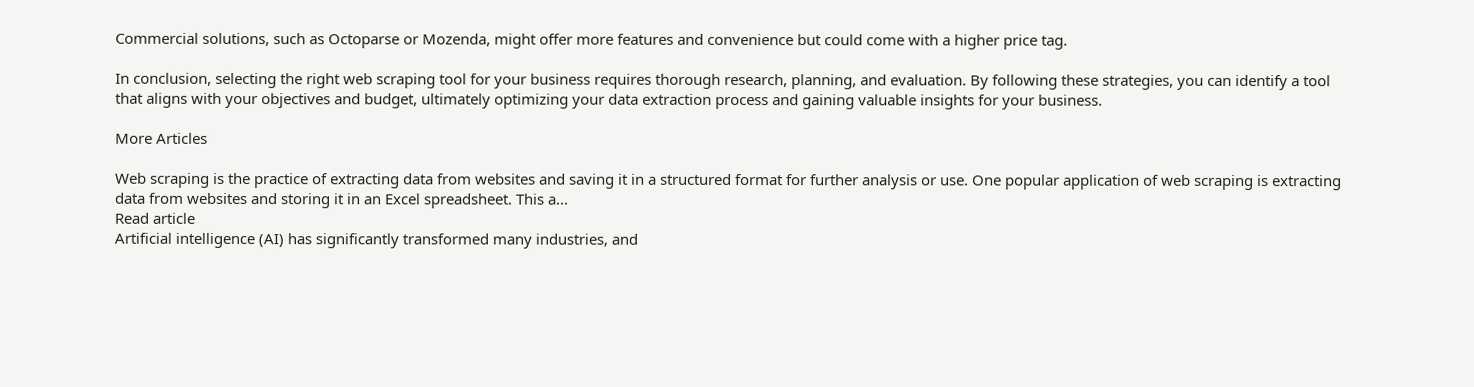Commercial solutions, such as Octoparse or Mozenda, might offer more features and convenience but could come with a higher price tag.

In conclusion, selecting the right web scraping tool for your business requires thorough research, planning, and evaluation. By following these strategies, you can identify a tool that aligns with your objectives and budget, ultimately optimizing your data extraction process and gaining valuable insights for your business.

More Articles

Web scraping is the practice of extracting data from websites and saving it in a structured format for further analysis or use. One popular application of web scraping is extracting data from websites and storing it in an Excel spreadsheet. This a...
Read article
Artificial intelligence (AI) has significantly transformed many industries, and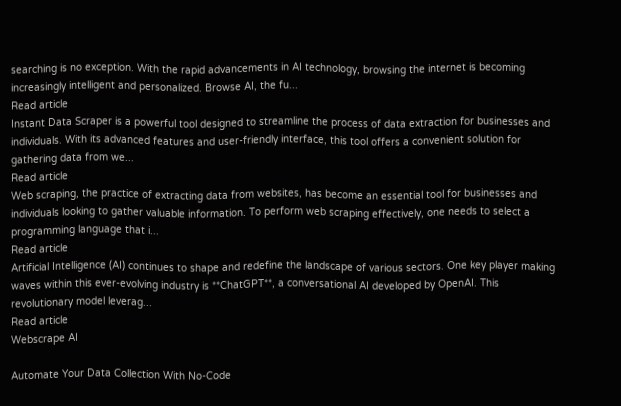searching is no exception. With the rapid advancements in AI technology, browsing the internet is becoming increasingly intelligent and personalized. Browse AI, the fu...
Read article
Instant Data Scraper is a powerful tool designed to streamline the process of data extraction for businesses and individuals. With its advanced features and user-friendly interface, this tool offers a convenient solution for gathering data from we...
Read article
Web scraping, the practice of extracting data from websites, has become an essential tool for businesses and individuals looking to gather valuable information. To perform web scraping effectively, one needs to select a programming language that i...
Read article
Artificial Intelligence (AI) continues to shape and redefine the landscape of various sectors. One key player making waves within this ever-evolving industry is **ChatGPT**, a conversational AI developed by OpenAI. This revolutionary model leverag...
Read article
Webscrape AI

Automate Your Data Collection With No-Code